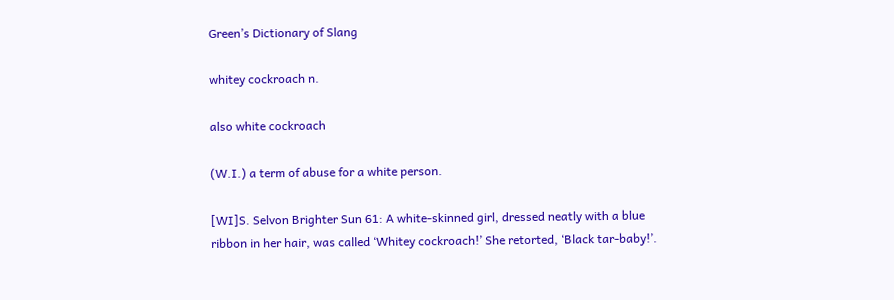Green’s Dictionary of Slang

whitey cockroach n.

also white cockroach

(W.I.) a term of abuse for a white person.

[WI]S. Selvon Brighter Sun 61: A white-skinned girl, dressed neatly with a blue ribbon in her hair, was called ‘Whitey cockroach!’ She retorted, ‘Black tar-baby!’.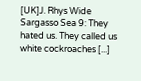[UK]J. Rhys Wide Sargasso Sea 9: They hated us. They called us white cockroaches [...]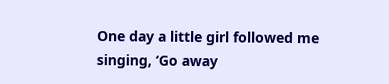One day a little girl followed me singing, ‘Go away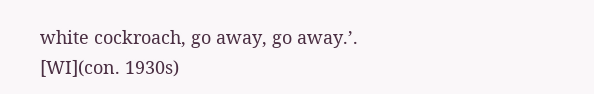white cockroach, go away, go away.’.
[WI](con. 1930s)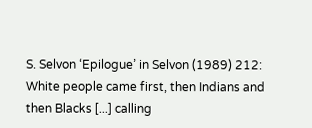S. Selvon ‘Epilogue’ in Selvon (1989) 212: White people came first, then Indians and then Blacks [...] calling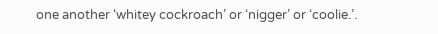one another ‘whitey cockroach’ or ‘nigger’ or ‘coolie.’.